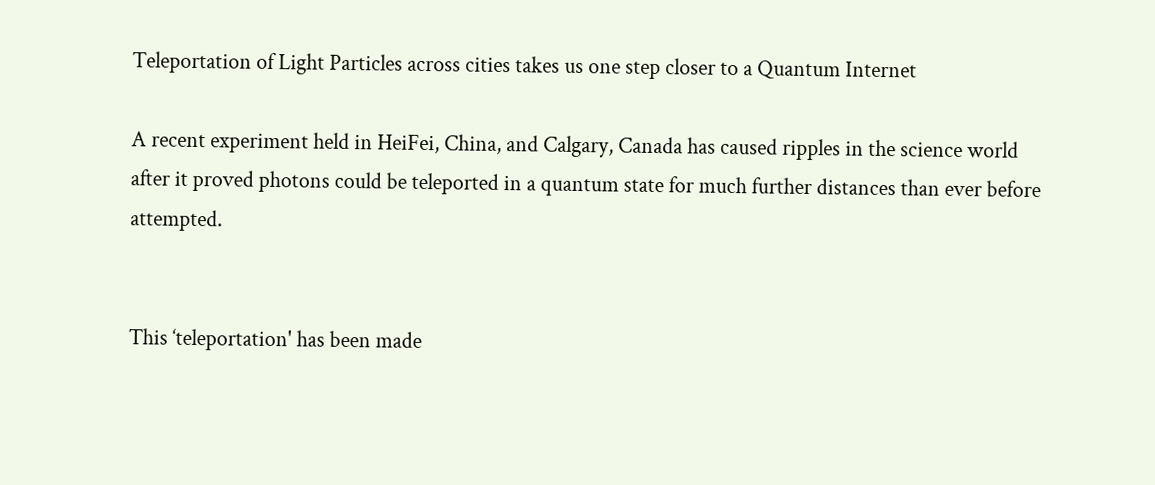Teleportation of Light Particles across cities takes us one step closer to a Quantum Internet

A recent experiment held in HeiFei, China, and Calgary, Canada has caused ripples in the science world after it proved photons could be teleported in a quantum state for much further distances than ever before attempted.


This ‘teleportation' has been made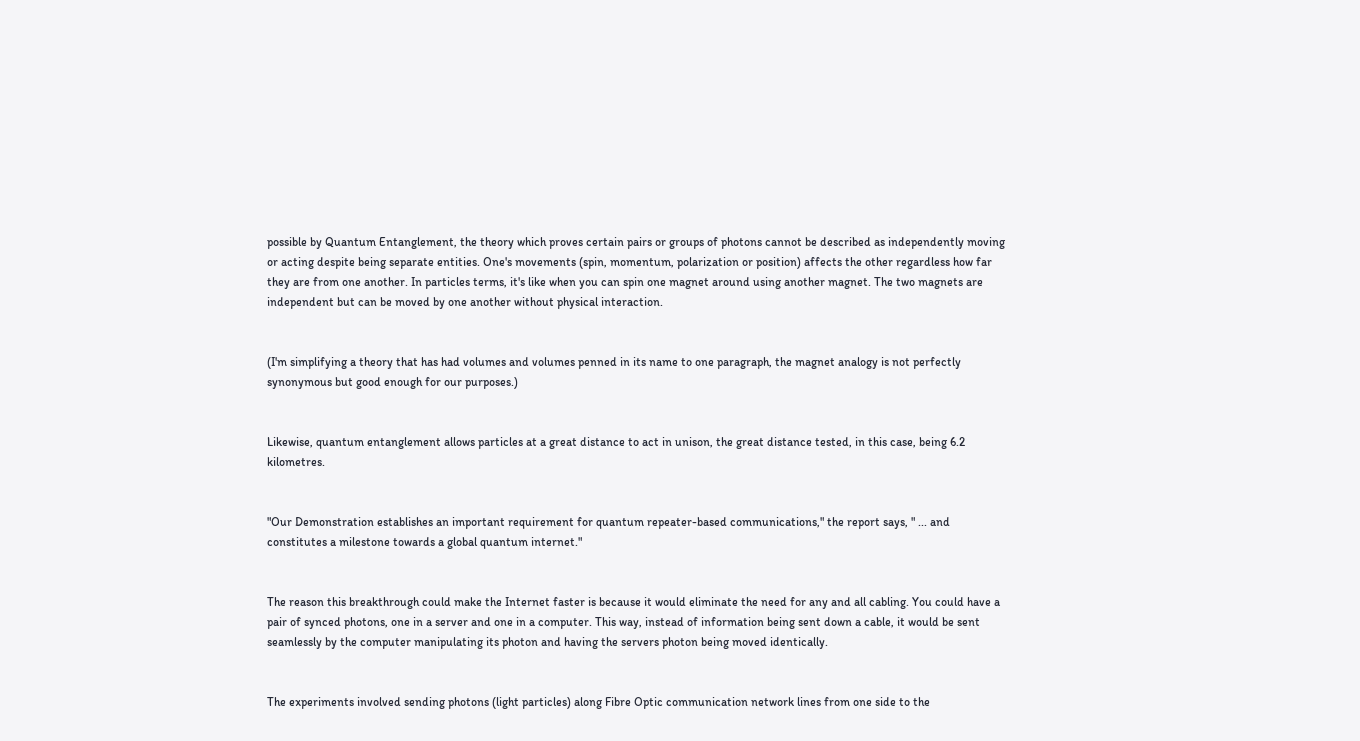possible by Quantum Entanglement, the theory which proves certain pairs or groups of photons cannot be described as independently moving or acting despite being separate entities. One's movements (spin, momentum, polarization or position) affects the other regardless how far they are from one another. In particles terms, it's like when you can spin one magnet around using another magnet. The two magnets are independent but can be moved by one another without physical interaction.


(I'm simplifying a theory that has had volumes and volumes penned in its name to one paragraph, the magnet analogy is not perfectly synonymous but good enough for our purposes.)


Likewise, quantum entanglement allows particles at a great distance to act in unison, the great distance tested, in this case, being 6.2 kilometres.


"Our Demonstration establishes an important requirement for quantum repeater-based communications," the report says, " ... and constitutes a milestone towards a global quantum internet."


The reason this breakthrough could make the Internet faster is because it would eliminate the need for any and all cabling. You could have a pair of synced photons, one in a server and one in a computer. This way, instead of information being sent down a cable, it would be sent seamlessly by the computer manipulating its photon and having the servers photon being moved identically.


The experiments involved sending photons (light particles) along Fibre Optic communication network lines from one side to the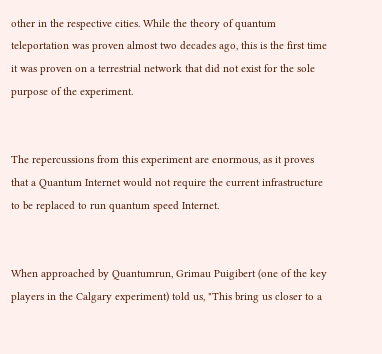other in the respective cities. While the theory of quantum teleportation was proven almost two decades ago, this is the first time it was proven on a terrestrial network that did not exist for the sole purpose of the experiment.


The repercussions from this experiment are enormous, as it proves that a Quantum Internet would not require the current infrastructure to be replaced to run quantum speed Internet.


When approached by Quantumrun, Grimau Puigibert (one of the key players in the Calgary experiment) told us, "This bring us closer to a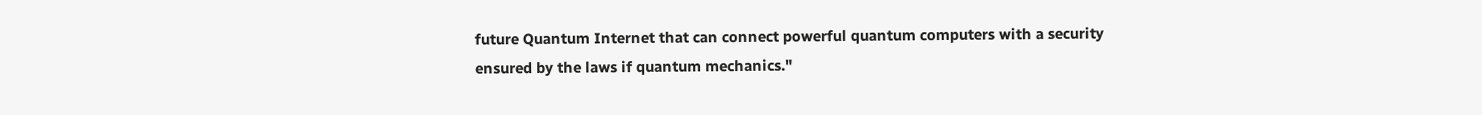future Quantum Internet that can connect powerful quantum computers with a security ensured by the laws if quantum mechanics."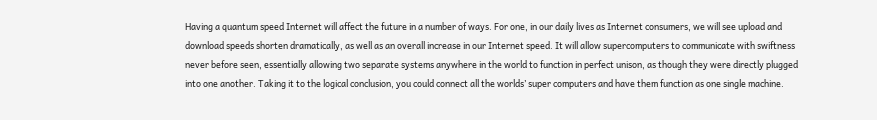Having a quantum speed Internet will affect the future in a number of ways. For one, in our daily lives as Internet consumers, we will see upload and download speeds shorten dramatically, as well as an overall increase in our Internet speed. It will allow supercomputers to communicate with swiftness never before seen, essentially allowing two separate systems anywhere in the world to function in perfect unison, as though they were directly plugged into one another. Taking it to the logical conclusion, you could connect all the worlds’ super computers and have them function as one single machine.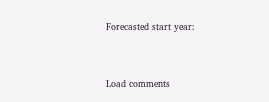Forecasted start year:


Load comments